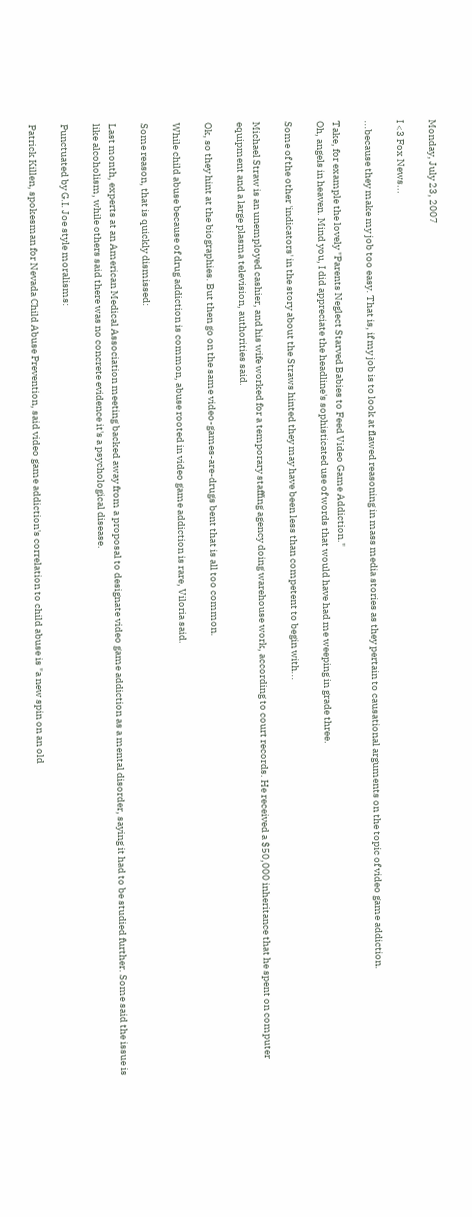Monday, July 23, 2007

I <3 Fox News...

...because they make my job too easy. That is, if my job is to look at flawed reasoning in mass media stories as they pertain to causational arguments on the topic of video game addiction.

Take, for example the lovely "Parents Neglect Starved Babies to Feed Video Game Addiction."
Oh, angels in heaven. Mind you, I did appreciate the headline's sophisticated use of words that would have had me weeping in grade three.

Some of the other 'indicators' in the story about the Straws hinted they may have been less than competent to begin with...

Michael Straw is an unemployed cashier, and his wife worked for a temporary staffing agency doing warehouse work, according to court records. He received a $50,000 inheritance that he spent on computer equipment and a large plasma television, authorities said.

Ok, so they hint at the biographies. But then go on the same video-games-are-drugs bent that is all too common.

While child abuse because of drug addiction is common, abuse rooted in video game addiction is rare, Viloria said.

Some reason, that is quickly dismissed:

Last month, experts at an American Medical Association meeting backed away from a proposal to designate video game addiction as a mental disorder, saying it had to be studied further. Some said the issue is like alcoholism, while others said there was no concrete evidence it's a psychological disease.

Punctuated by G.I. Joe style moralisms:

Patrick Killen, spokesman for Nevada Child Abuse Prevention, said video game addiction's correlation to child abuse is "a new spin on an old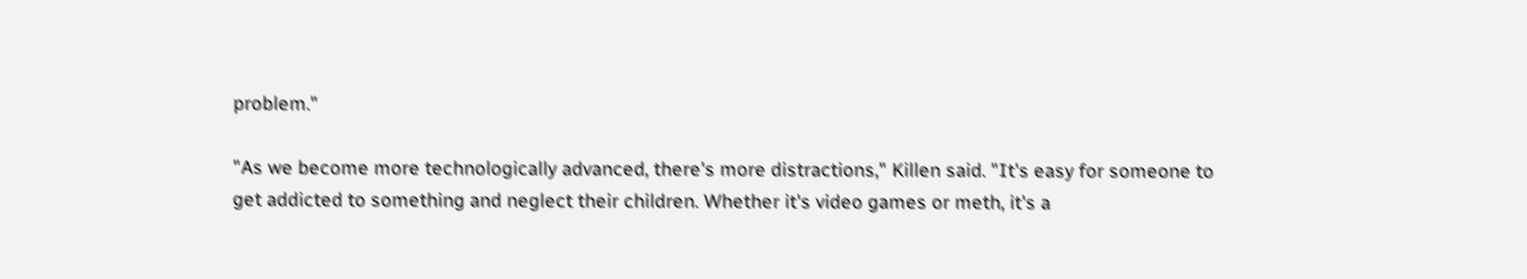problem."

"As we become more technologically advanced, there's more distractions," Killen said. "It's easy for someone to get addicted to something and neglect their children. Whether it's video games or meth, it's a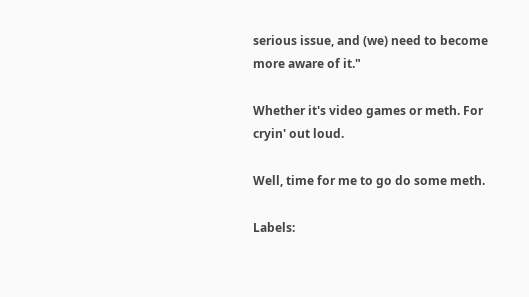serious issue, and (we) need to become more aware of it."

Whether it's video games or meth. For cryin' out loud.

Well, time for me to go do some meth.

Labels: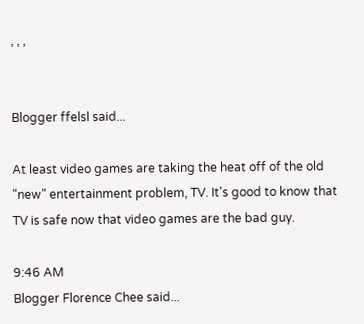, , ,


Blogger ffelsl said...

At least video games are taking the heat off of the old "new" entertainment problem, TV. It's good to know that TV is safe now that video games are the bad guy.

9:46 AM
Blogger Florence Chee said...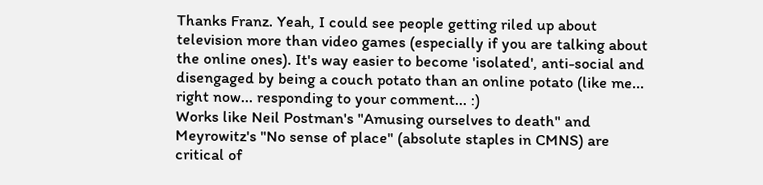Thanks Franz. Yeah, I could see people getting riled up about television more than video games (especially if you are talking about the online ones). It's way easier to become 'isolated', anti-social and disengaged by being a couch potato than an online potato (like me... right now... responding to your comment... :)
Works like Neil Postman's "Amusing ourselves to death" and Meyrowitz's "No sense of place" (absolute staples in CMNS) are critical of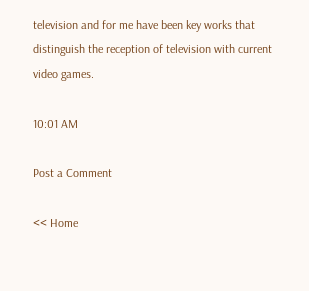television and for me have been key works that distinguish the reception of television with current video games.

10:01 AM

Post a Comment

<< Home